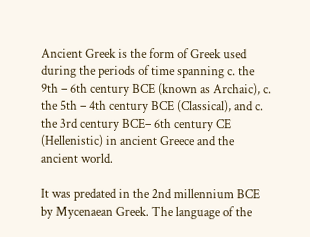Ancient Greek is the form of Greek used during the periods of time spanning c. the 9th – 6th century BCE (known as Archaic), c. the 5th – 4th century BCE (Classical), and c. the 3rd century BCE– 6th century CE (Hellenistic) in ancient Greece and the ancient world.

It was predated in the 2nd millennium BCE by Mycenaean Greek. The language of the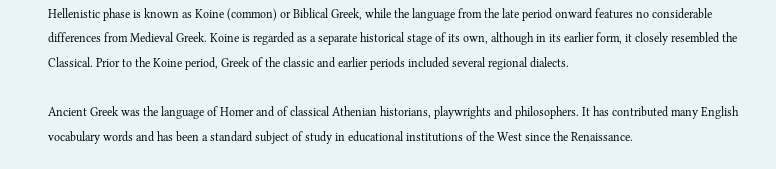Hellenistic phase is known as Koine (common) or Biblical Greek, while the language from the late period onward features no considerable differences from Medieval Greek. Koine is regarded as a separate historical stage of its own, although in its earlier form, it closely resembled the Classical. Prior to the Koine period, Greek of the classic and earlier periods included several regional dialects.

Ancient Greek was the language of Homer and of classical Athenian historians, playwrights and philosophers. It has contributed many English vocabulary words and has been a standard subject of study in educational institutions of the West since the Renaissance.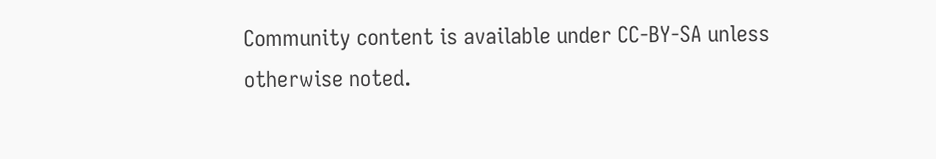Community content is available under CC-BY-SA unless otherwise noted.